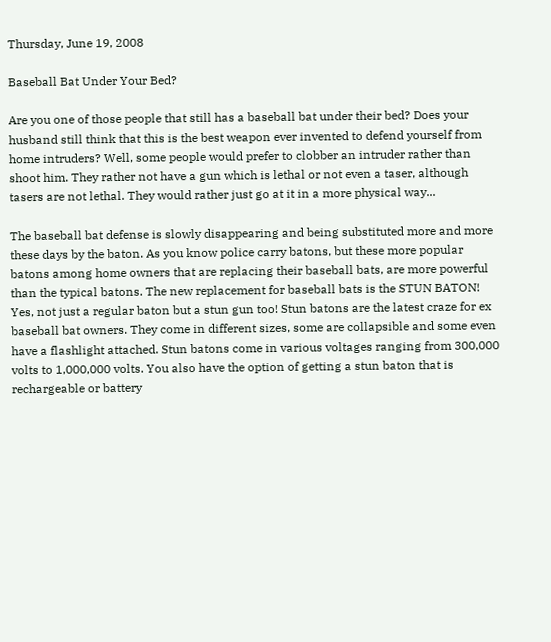Thursday, June 19, 2008

Baseball Bat Under Your Bed?

Are you one of those people that still has a baseball bat under their bed? Does your husband still think that this is the best weapon ever invented to defend yourself from home intruders? Well, some people would prefer to clobber an intruder rather than shoot him. They rather not have a gun which is lethal or not even a taser, although tasers are not lethal. They would rather just go at it in a more physical way...

The baseball bat defense is slowly disappearing and being substituted more and more these days by the baton. As you know police carry batons, but these more popular batons among home owners that are replacing their baseball bats, are more powerful than the typical batons. The new replacement for baseball bats is the STUN BATON! Yes, not just a regular baton but a stun gun too! Stun batons are the latest craze for ex baseball bat owners. They come in different sizes, some are collapsible and some even have a flashlight attached. Stun batons come in various voltages ranging from 300,000 volts to 1,000,000 volts. You also have the option of getting a stun baton that is rechargeable or battery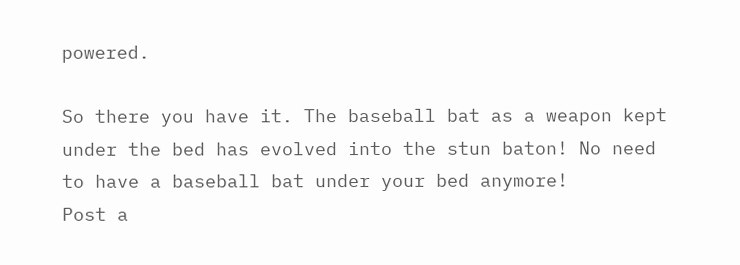powered.

So there you have it. The baseball bat as a weapon kept under the bed has evolved into the stun baton! No need to have a baseball bat under your bed anymore!
Post a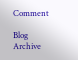Comment

Blog Archive